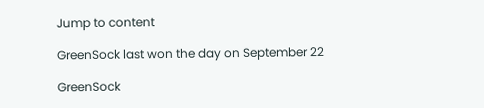Jump to content

GreenSock last won the day on September 22

GreenSock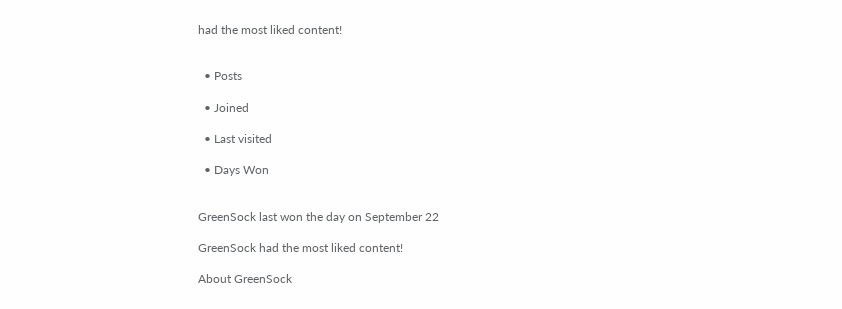had the most liked content!


  • Posts

  • Joined

  • Last visited

  • Days Won


GreenSock last won the day on September 22

GreenSock had the most liked content!

About GreenSock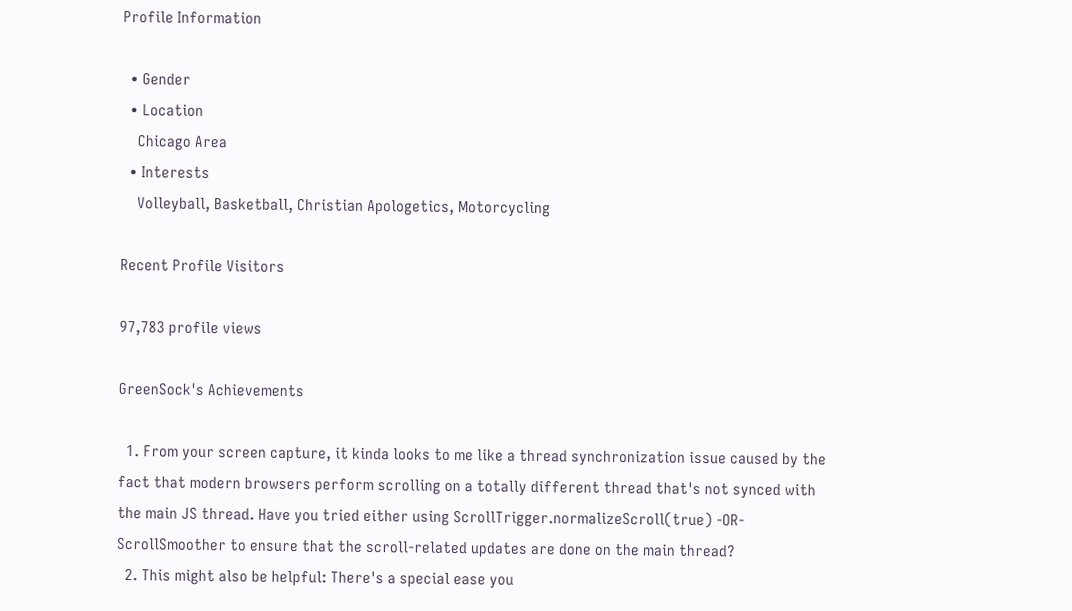Profile Information

  • Gender
  • Location
    Chicago Area
  • Interests
    Volleyball, Basketball, Christian Apologetics, Motorcycling

Recent Profile Visitors

97,783 profile views

GreenSock's Achievements

  1. From your screen capture, it kinda looks to me like a thread synchronization issue caused by the fact that modern browsers perform scrolling on a totally different thread that's not synced with the main JS thread. Have you tried either using ScrollTrigger.normalizeScroll(true) -OR- ScrollSmoother to ensure that the scroll-related updates are done on the main thread?
  2. This might also be helpful: There's a special ease you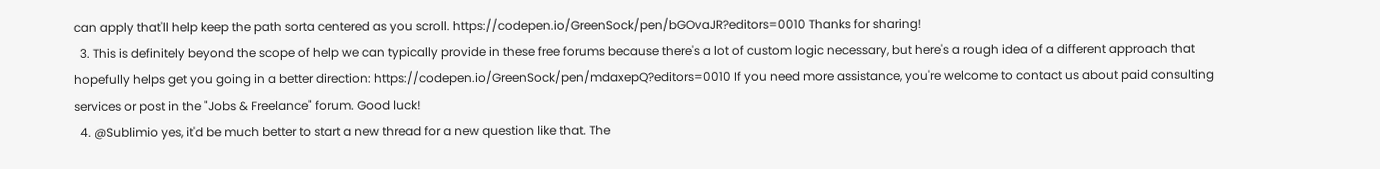can apply that'll help keep the path sorta centered as you scroll. https://codepen.io/GreenSock/pen/bGOvaJR?editors=0010 Thanks for sharing!
  3. This is definitely beyond the scope of help we can typically provide in these free forums because there's a lot of custom logic necessary, but here's a rough idea of a different approach that hopefully helps get you going in a better direction: https://codepen.io/GreenSock/pen/mdaxepQ?editors=0010 If you need more assistance, you're welcome to contact us about paid consulting services or post in the "Jobs & Freelance" forum. Good luck!
  4. @Sublimio yes, it'd be much better to start a new thread for a new question like that. The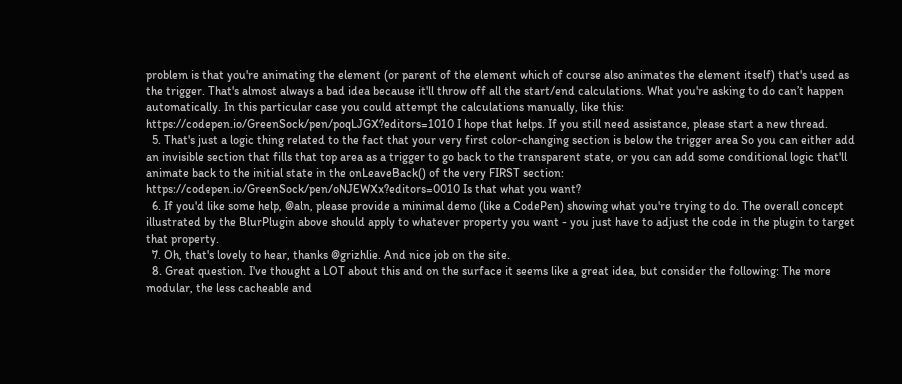problem is that you're animating the element (or parent of the element which of course also animates the element itself) that's used as the trigger. That's almost always a bad idea because it'll throw off all the start/end calculations. What you're asking to do can’t happen automatically. In this particular case you could attempt the calculations manually, like this: https://codepen.io/GreenSock/pen/poqLJGX?editors=1010 I hope that helps. If you still need assistance, please start a new thread.
  5. That's just a logic thing related to the fact that your very first color-changing section is below the trigger area So you can either add an invisible section that fills that top area as a trigger to go back to the transparent state, or you can add some conditional logic that'll animate back to the initial state in the onLeaveBack() of the very FIRST section: https://codepen.io/GreenSock/pen/oNJEWXx?editors=0010 Is that what you want?
  6. If you'd like some help, @aln, please provide a minimal demo (like a CodePen) showing what you're trying to do. The overall concept illustrated by the BlurPlugin above should apply to whatever property you want - you just have to adjust the code in the plugin to target that property.
  7. Oh, that's lovely to hear, thanks @grizhlie. And nice job on the site.
  8. Great question. I've thought a LOT about this and on the surface it seems like a great idea, but consider the following: The more modular, the less cacheable and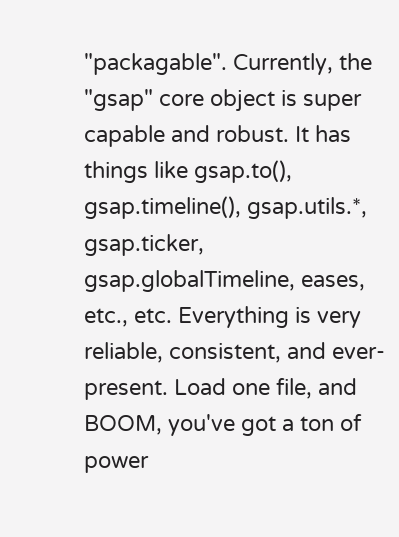"packagable". Currently, the "gsap" core object is super capable and robust. It has things like gsap.to(), gsap.timeline(), gsap.utils.*, gsap.ticker, gsap.globalTimeline, eases, etc., etc. Everything is very reliable, consistent, and ever-present. Load one file, and BOOM, you've got a ton of power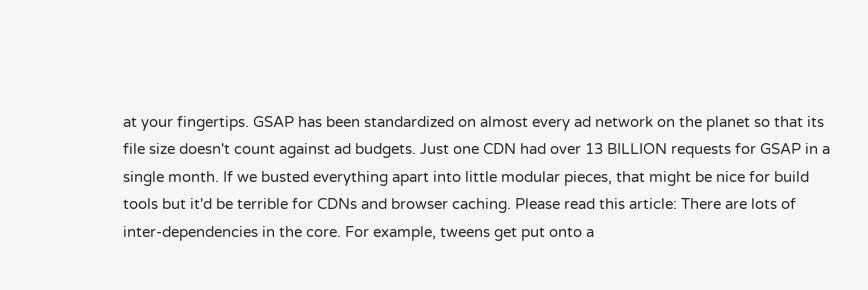at your fingertips. GSAP has been standardized on almost every ad network on the planet so that its file size doesn't count against ad budgets. Just one CDN had over 13 BILLION requests for GSAP in a single month. If we busted everything apart into little modular pieces, that might be nice for build tools but it'd be terrible for CDNs and browser caching. Please read this article: There are lots of inter-dependencies in the core. For example, tweens get put onto a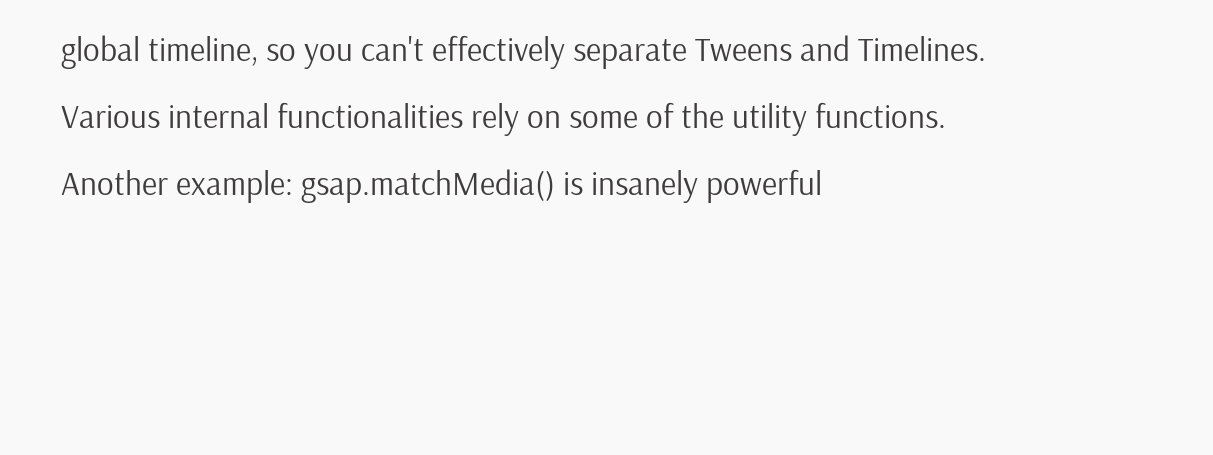global timeline, so you can't effectively separate Tweens and Timelines. Various internal functionalities rely on some of the utility functions. Another example: gsap.matchMedia() is insanely powerful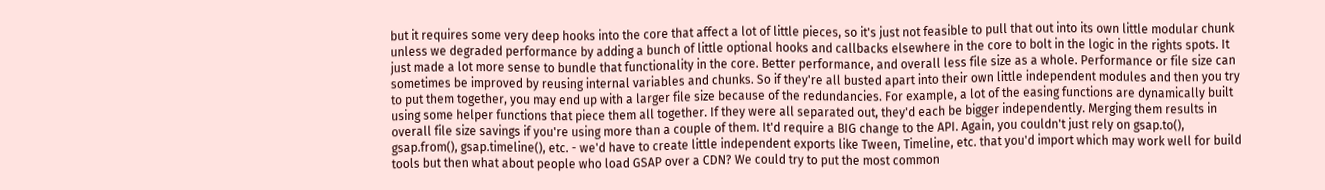but it requires some very deep hooks into the core that affect a lot of little pieces, so it's just not feasible to pull that out into its own little modular chunk unless we degraded performance by adding a bunch of little optional hooks and callbacks elsewhere in the core to bolt in the logic in the rights spots. It just made a lot more sense to bundle that functionality in the core. Better performance, and overall less file size as a whole. Performance or file size can sometimes be improved by reusing internal variables and chunks. So if they're all busted apart into their own little independent modules and then you try to put them together, you may end up with a larger file size because of the redundancies. For example, a lot of the easing functions are dynamically built using some helper functions that piece them all together. If they were all separated out, they'd each be bigger independently. Merging them results in overall file size savings if you're using more than a couple of them. It'd require a BIG change to the API. Again, you couldn't just rely on gsap.to(), gsap.from(), gsap.timeline(), etc. - we'd have to create little independent exports like Tween, Timeline, etc. that you'd import which may work well for build tools but then what about people who load GSAP over a CDN? We could try to put the most common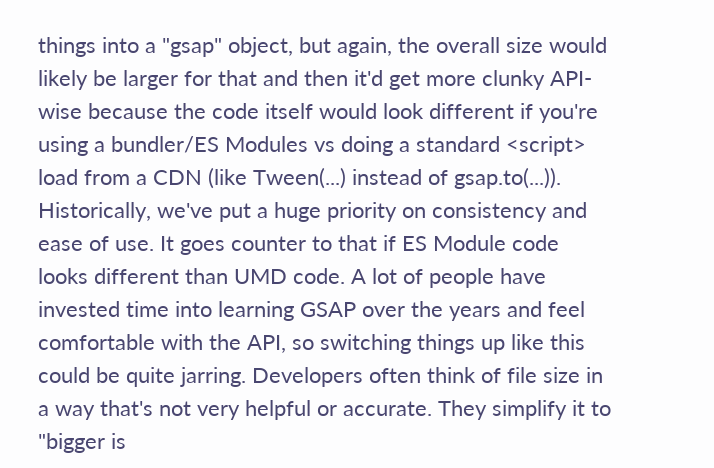things into a "gsap" object, but again, the overall size would likely be larger for that and then it'd get more clunky API-wise because the code itself would look different if you're using a bundler/ES Modules vs doing a standard <script> load from a CDN (like Tween(...) instead of gsap.to(...)). Historically, we've put a huge priority on consistency and ease of use. It goes counter to that if ES Module code looks different than UMD code. A lot of people have invested time into learning GSAP over the years and feel comfortable with the API, so switching things up like this could be quite jarring. Developers often think of file size in a way that's not very helpful or accurate. They simplify it to "bigger is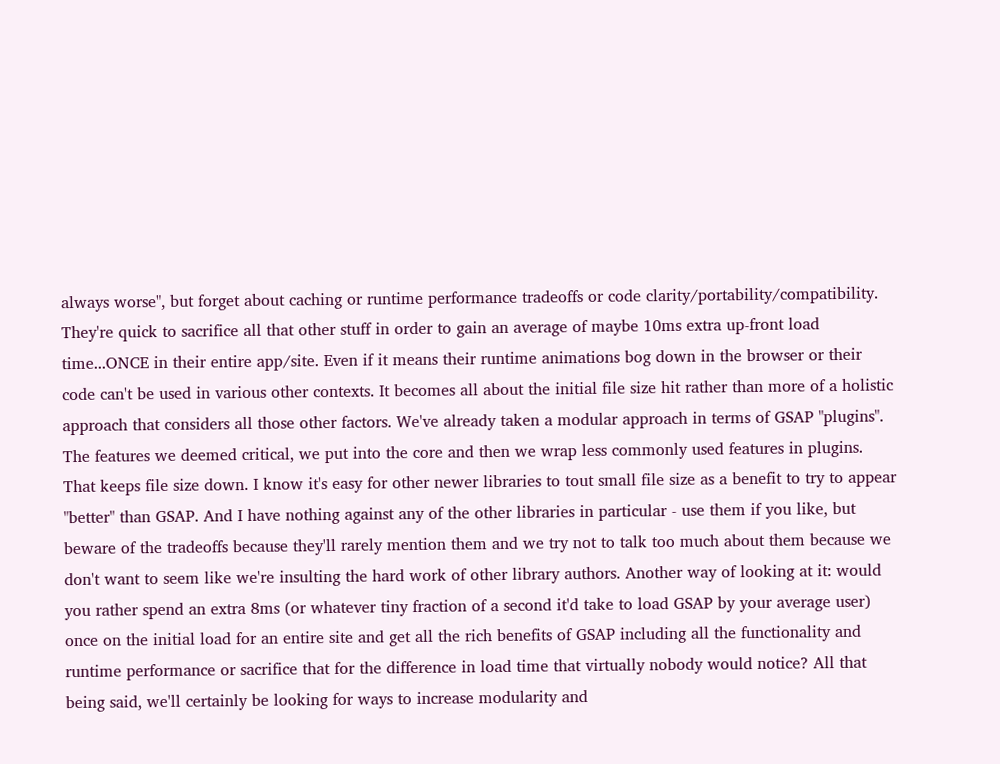always worse", but forget about caching or runtime performance tradeoffs or code clarity/portability/compatibility. They're quick to sacrifice all that other stuff in order to gain an average of maybe 10ms extra up-front load time...ONCE in their entire app/site. Even if it means their runtime animations bog down in the browser or their code can't be used in various other contexts. It becomes all about the initial file size hit rather than more of a holistic approach that considers all those other factors. We've already taken a modular approach in terms of GSAP "plugins". The features we deemed critical, we put into the core and then we wrap less commonly used features in plugins. That keeps file size down. I know it's easy for other newer libraries to tout small file size as a benefit to try to appear "better" than GSAP. And I have nothing against any of the other libraries in particular - use them if you like, but beware of the tradeoffs because they'll rarely mention them and we try not to talk too much about them because we don't want to seem like we're insulting the hard work of other library authors. Another way of looking at it: would you rather spend an extra 8ms (or whatever tiny fraction of a second it'd take to load GSAP by your average user) once on the initial load for an entire site and get all the rich benefits of GSAP including all the functionality and runtime performance or sacrifice that for the difference in load time that virtually nobody would notice? All that being said, we'll certainly be looking for ways to increase modularity and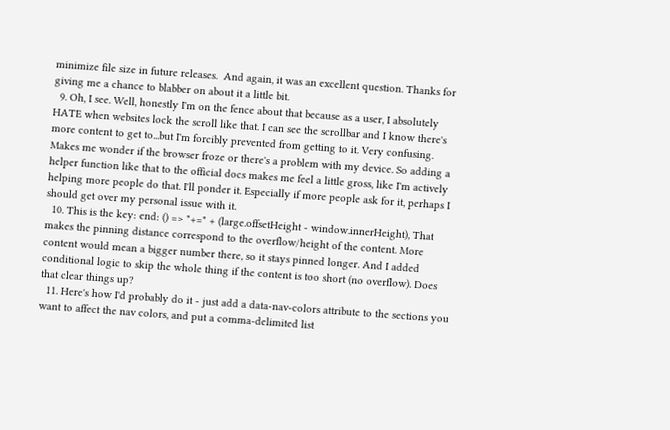minimize file size in future releases.  And again, it was an excellent question. Thanks for giving me a chance to blabber on about it a little bit.
  9. Oh, I see. Well, honestly I'm on the fence about that because as a user, I absolutely HATE when websites lock the scroll like that. I can see the scrollbar and I know there's more content to get to...but I'm forcibly prevented from getting to it. Very confusing. Makes me wonder if the browser froze or there's a problem with my device. So adding a helper function like that to the official docs makes me feel a little gross, like I'm actively helping more people do that. I'll ponder it. Especially if more people ask for it, perhaps I should get over my personal issue with it.
  10. This is the key: end: () => "+=" + (large.offsetHeight - window.innerHeight), That makes the pinning distance correspond to the overflow/height of the content. More content would mean a bigger number there, so it stays pinned longer. And I added conditional logic to skip the whole thing if the content is too short (no overflow). Does that clear things up?
  11. Here's how I'd probably do it - just add a data-nav-colors attribute to the sections you want to affect the nav colors, and put a comma-delimited list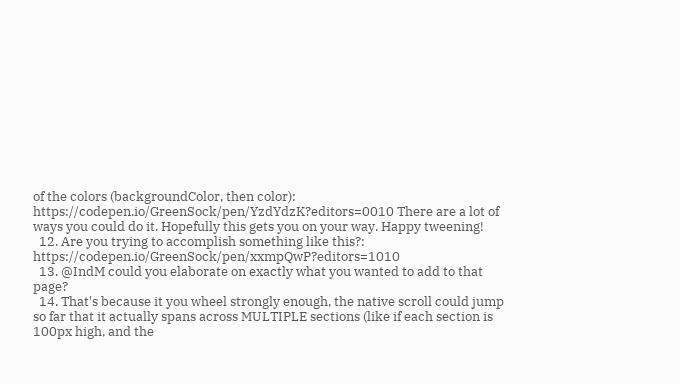of the colors (backgroundColor, then color): https://codepen.io/GreenSock/pen/YzdYdzK?editors=0010 There are a lot of ways you could do it. Hopefully this gets you on your way. Happy tweening!
  12. Are you trying to accomplish something like this?: https://codepen.io/GreenSock/pen/xxmpQwP?editors=1010
  13. @IndM could you elaborate on exactly what you wanted to add to that page?
  14. That's because it you wheel strongly enough, the native scroll could jump so far that it actually spans across MULTIPLE sections (like if each section is 100px high, and the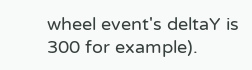wheel event's deltaY is 300 for example).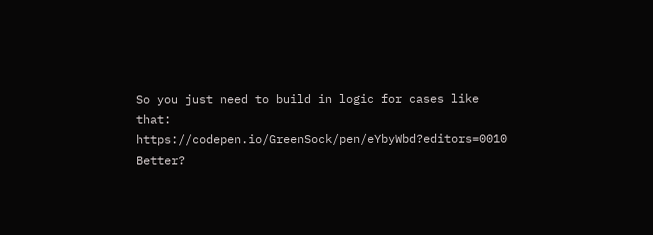So you just need to build in logic for cases like that: https://codepen.io/GreenSock/pen/eYbyWbd?editors=0010 Better?